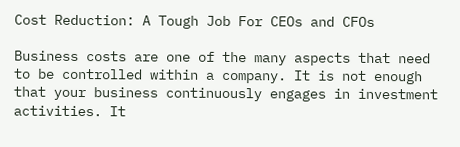Cost Reduction: A Tough Job For CEOs and CFOs

Business costs are one of the many aspects that need to be controlled within a company. It is not enough that your business continuously engages in investment activities. It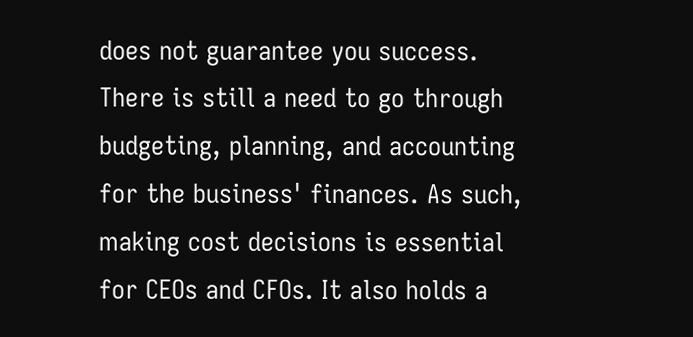does not guarantee you success. There is still a need to go through budgeting, planning, and accounting for the business' finances. As such, making cost decisions is essential for CEOs and CFOs. It also holds a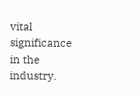vital significance in the industry.